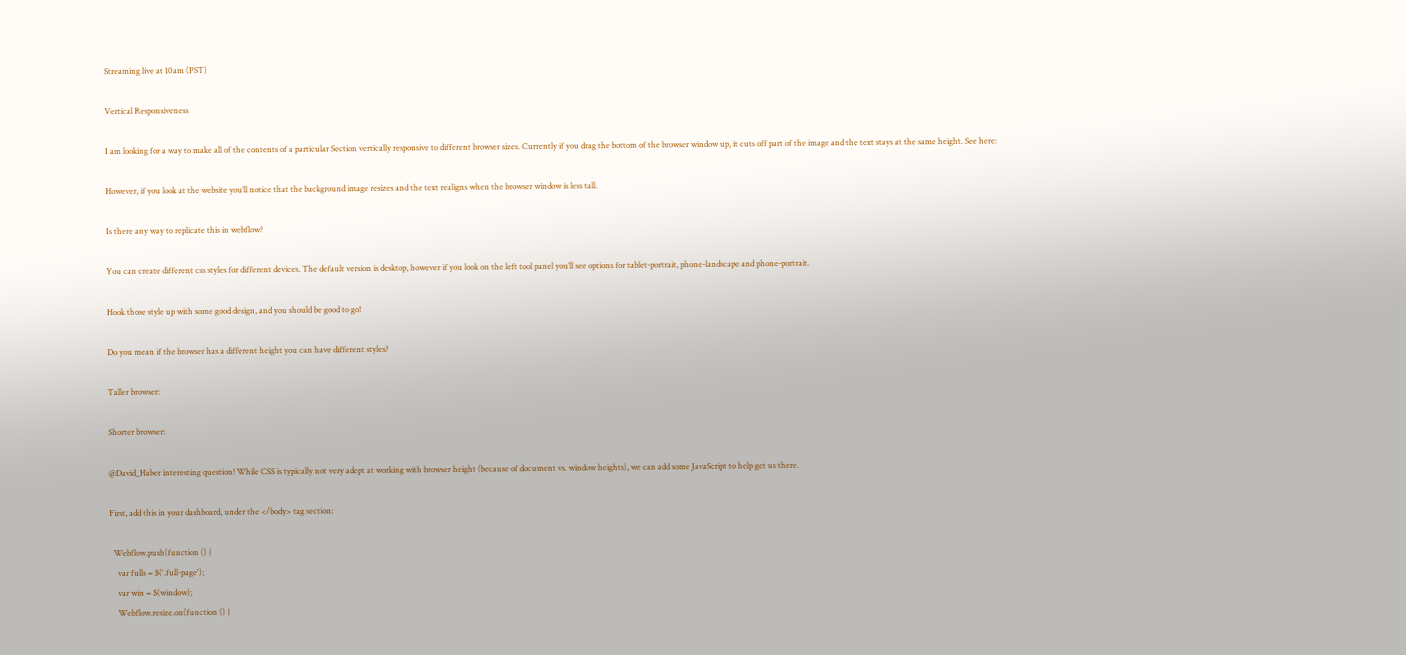Streaming live at 10am (PST)

Vertical Responsiveness

I am looking for a way to make all of the contents of a particular Section vertically responsive to different browser sizes. Currently if you drag the bottom of the browser window up, it cuts off part of the image and the text stays at the same height. See here:

However, if you look at the website you’ll notice that the background image resizes and the text realigns when the browser window is less tall.

Is there any way to replicate this in webflow?

You can create different css styles for different devices. The default version is desktop, however if you look on the left tool panel you’ll see options for tablet-portrait, phone-landscape and phone-portrait.

Hook those style up with some good design, and you should be good to go!

Do you mean if the browser has a different height you can have different styles?

Taller browser:

Shorter browser:

@David_Haber interesting question! While CSS is typically not very adept at working with browser height (because of document vs. window heights), we can add some JavaScript to help get us there.

First, add this in your dashboard, under the </body> tag section:

  Webflow.push(function () {
    var fulls = $('.full-page');
    var win = $(window);
    Webflow.resize.on(function () {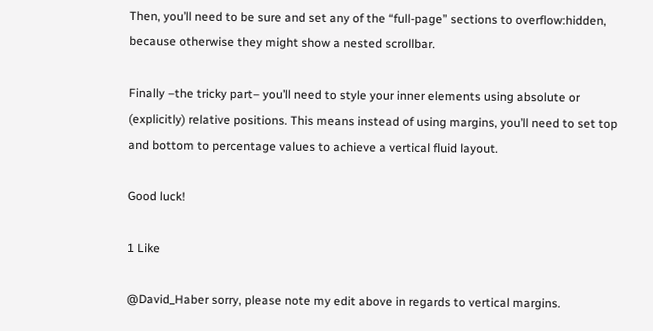Then, you’ll need to be sure and set any of the “full-page” sections to overflow:hidden, because otherwise they might show a nested scrollbar.

Finally –the tricky part– you’ll need to style your inner elements using absolute or (explicitly) relative positions. This means instead of using margins, you’ll need to set top and bottom to percentage values to achieve a vertical fluid layout.

Good luck!

1 Like

@David_Haber sorry, please note my edit above in regards to vertical margins.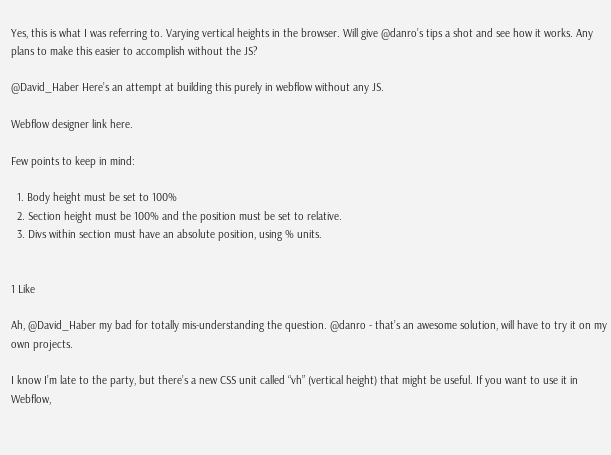Yes, this is what I was referring to. Varying vertical heights in the browser. Will give @danro’s tips a shot and see how it works. Any plans to make this easier to accomplish without the JS?

@David_Haber Here’s an attempt at building this purely in webflow without any JS.

Webflow designer link here.

Few points to keep in mind:

  1. Body height must be set to 100%
  2. Section height must be 100% and the position must be set to relative.
  3. Divs within section must have an absolute position, using % units.


1 Like

Ah, @David_Haber my bad for totally mis-understanding the question. @danro - that’s an awesome solution, will have to try it on my own projects.

I know I’m late to the party, but there’s a new CSS unit called “vh” (vertical height) that might be useful. If you want to use it in Webflow,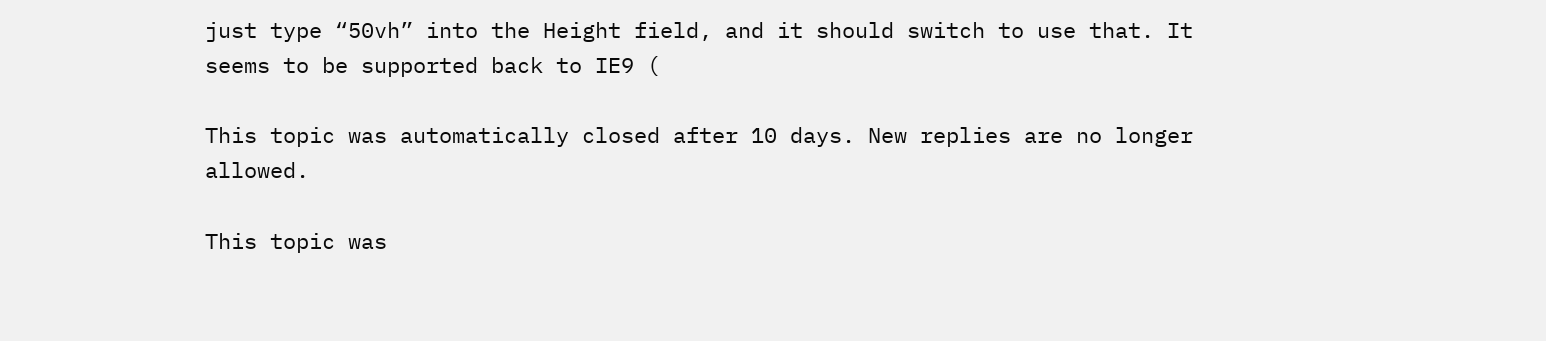just type “50vh” into the Height field, and it should switch to use that. It seems to be supported back to IE9 (

This topic was automatically closed after 10 days. New replies are no longer allowed.

This topic was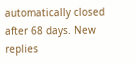automatically closed after 68 days. New replies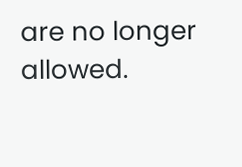are no longer allowed.